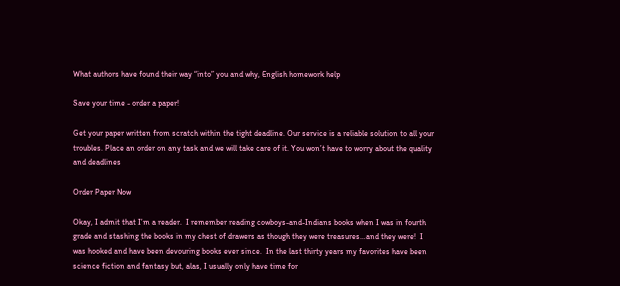What authors have found their way “into” you and why, English homework help

Save your time - order a paper!

Get your paper written from scratch within the tight deadline. Our service is a reliable solution to all your troubles. Place an order on any task and we will take care of it. You won’t have to worry about the quality and deadlines

Order Paper Now

Okay, I admit that I’m a reader.  I remember reading cowboys-and-Indians books when I was in fourth grade and stashing the books in my chest of drawers as though they were treasures…and they were!  I was hooked and have been devouring books ever since.  In the last thirty years my favorites have been science fiction and fantasy but, alas, I usually only have time for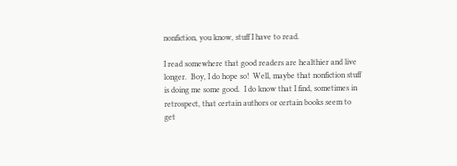nonfiction, you know, stuff I have to read.

I read somewhere that good readers are healthier and live longer.  Boy, I do hope so!  Well, maybe that nonfiction stuff is doing me some good.  I do know that I find, sometimes in retrospect, that certain authors or certain books seem to get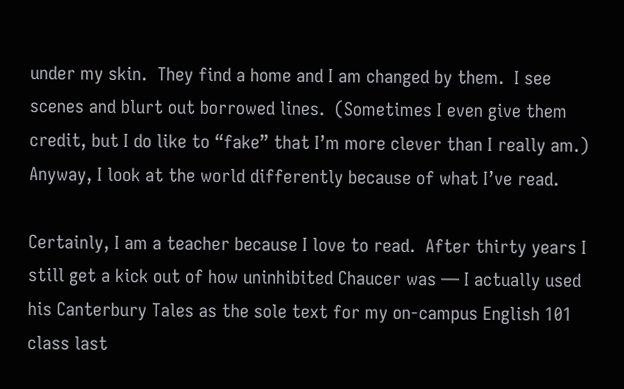under my skin.  They find a home and I am changed by them.  I see scenes and blurt out borrowed lines.  (Sometimes I even give them credit, but I do like to “fake” that I’m more clever than I really am.)  Anyway, I look at the world differently because of what I’ve read.

Certainly, I am a teacher because I love to read.  After thirty years I still get a kick out of how uninhibited Chaucer was — I actually used his Canterbury Tales as the sole text for my on-campus English 101 class last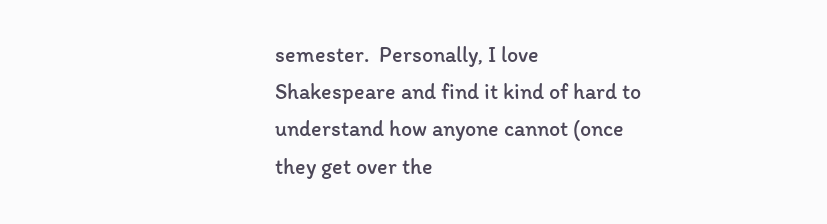semester.  Personally, I love Shakespeare and find it kind of hard to understand how anyone cannot (once they get over the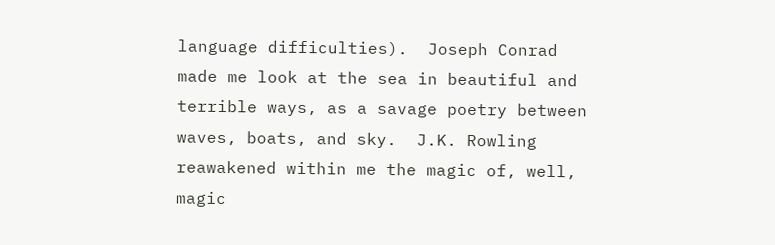language difficulties).  Joseph Conrad made me look at the sea in beautiful and terrible ways, as a savage poetry between waves, boats, and sky.  J.K. Rowling reawakened within me the magic of, well, magic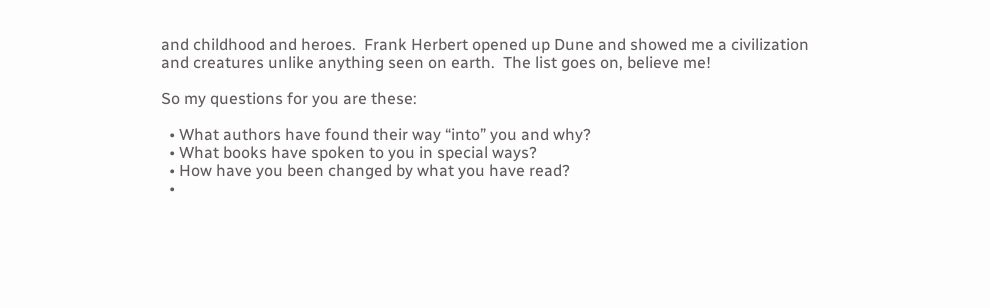and childhood and heroes.  Frank Herbert opened up Dune and showed me a civilization and creatures unlike anything seen on earth.  The list goes on, believe me!

So my questions for you are these:

  • What authors have found their way “into” you and why?
  • What books have spoken to you in special ways?
  • How have you been changed by what you have read?
  •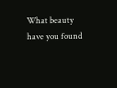What beauty have you found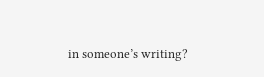in someone’s writing?